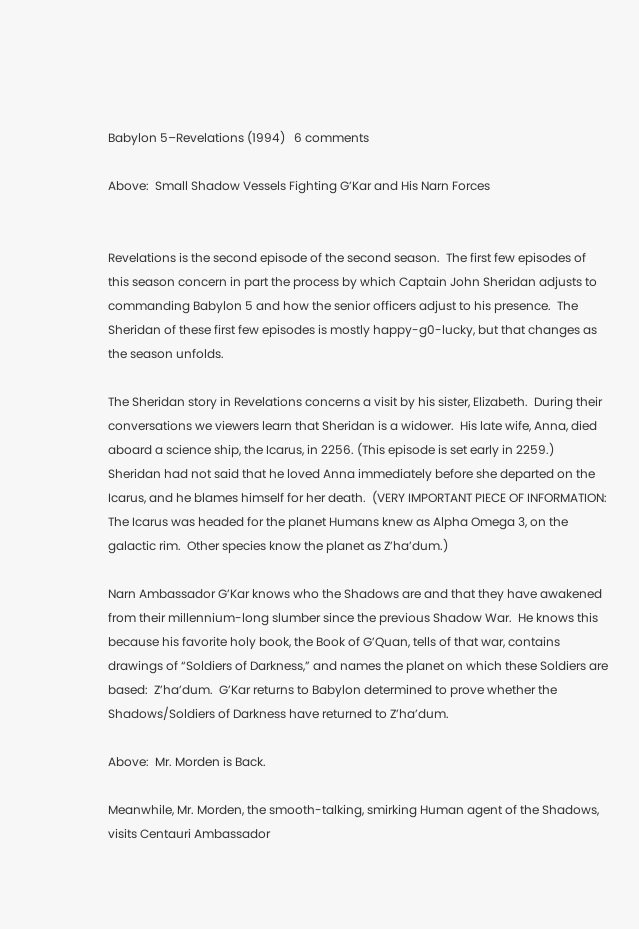Babylon 5–Revelations (1994)   6 comments

Above:  Small Shadow Vessels Fighting G’Kar and His Narn Forces


Revelations is the second episode of the second season.  The first few episodes of this season concern in part the process by which Captain John Sheridan adjusts to commanding Babylon 5 and how the senior officers adjust to his presence.  The Sheridan of these first few episodes is mostly happy-g0-lucky, but that changes as the season unfolds.

The Sheridan story in Revelations concerns a visit by his sister, Elizabeth.  During their conversations we viewers learn that Sheridan is a widower.  His late wife, Anna, died aboard a science ship, the Icarus, in 2256. (This episode is set early in 2259.)  Sheridan had not said that he loved Anna immediately before she departed on the Icarus, and he blames himself for her death.  (VERY IMPORTANT PIECE OF INFORMATION: The Icarus was headed for the planet Humans knew as Alpha Omega 3, on the galactic rim.  Other species know the planet as Z’ha’dum.)

Narn Ambassador G’Kar knows who the Shadows are and that they have awakened from their millennium-long slumber since the previous Shadow War.  He knows this because his favorite holy book, the Book of G’Quan, tells of that war, contains drawings of “Soldiers of Darkness,” and names the planet on which these Soldiers are based:  Z’ha’dum.  G’Kar returns to Babylon determined to prove whether the Shadows/Soldiers of Darkness have returned to Z’ha’dum.

Above:  Mr. Morden is Back.

Meanwhile, Mr. Morden, the smooth-talking, smirking Human agent of the Shadows, visits Centauri Ambassador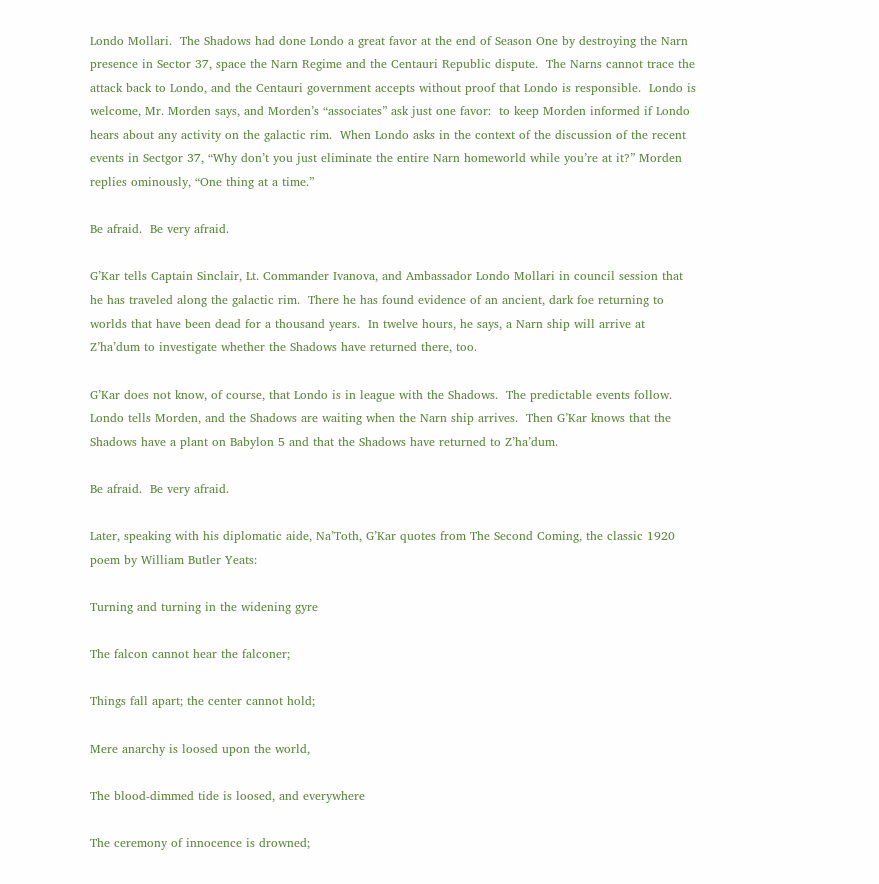Londo Mollari.  The Shadows had done Londo a great favor at the end of Season One by destroying the Narn presence in Sector 37, space the Narn Regime and the Centauri Republic dispute.  The Narns cannot trace the attack back to Londo, and the Centauri government accepts without proof that Londo is responsible.  Londo is welcome, Mr. Morden says, and Morden’s “associates” ask just one favor:  to keep Morden informed if Londo hears about any activity on the galactic rim.  When Londo asks in the context of the discussion of the recent events in Sectgor 37, “Why don’t you just eliminate the entire Narn homeworld while you’re at it?” Morden replies ominously, “One thing at a time.”

Be afraid.  Be very afraid.

G’Kar tells Captain Sinclair, Lt. Commander Ivanova, and Ambassador Londo Mollari in council session that he has traveled along the galactic rim.  There he has found evidence of an ancient, dark foe returning to worlds that have been dead for a thousand years.  In twelve hours, he says, a Narn ship will arrive at Z’ha’dum to investigate whether the Shadows have returned there, too.

G’Kar does not know, of course, that Londo is in league with the Shadows.  The predictable events follow.  Londo tells Morden, and the Shadows are waiting when the Narn ship arrives.  Then G’Kar knows that the Shadows have a plant on Babylon 5 and that the Shadows have returned to Z’ha’dum.

Be afraid.  Be very afraid.

Later, speaking with his diplomatic aide, Na’Toth, G’Kar quotes from The Second Coming, the classic 1920 poem by William Butler Yeats:

Turning and turning in the widening gyre

The falcon cannot hear the falconer;

Things fall apart; the center cannot hold;

Mere anarchy is loosed upon the world,

The blood-dimmed tide is loosed, and everywhere

The ceremony of innocence is drowned;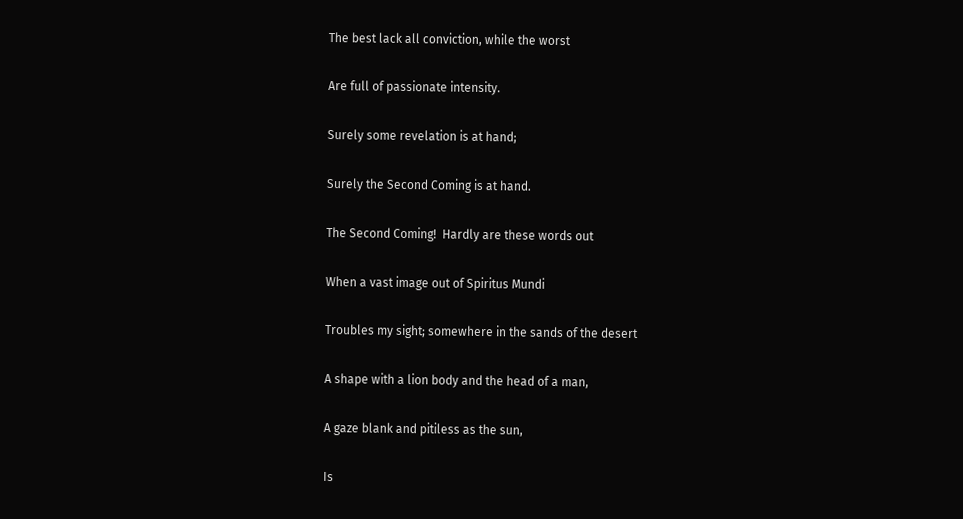The best lack all conviction, while the worst

Are full of passionate intensity.

Surely some revelation is at hand;

Surely the Second Coming is at hand.

The Second Coming!  Hardly are these words out

When a vast image out of Spiritus Mundi

Troubles my sight; somewhere in the sands of the desert

A shape with a lion body and the head of a man,

A gaze blank and pitiless as the sun,

Is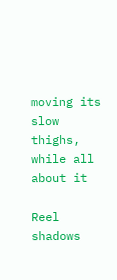moving its slow thighs, while all about it

Reel shadows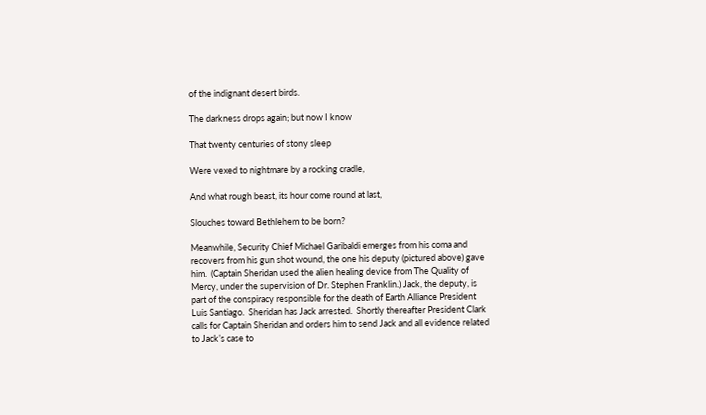of the indignant desert birds.

The darkness drops again; but now I know

That twenty centuries of stony sleep

Were vexed to nightmare by a rocking cradle,

And what rough beast, its hour come round at last,

Slouches toward Bethlehem to be born?

Meanwhile, Security Chief Michael Garibaldi emerges from his coma and recovers from his gun shot wound, the one his deputy (pictured above) gave him.  (Captain Sheridan used the alien healing device from The Quality of Mercy, under the supervision of Dr. Stephen Franklin.) Jack, the deputy, is part of the conspiracy responsible for the death of Earth Alliance President Luis Santiago.  Sheridan has Jack arrested.  Shortly thereafter President Clark calls for Captain Sheridan and orders him to send Jack and all evidence related to Jack’s case to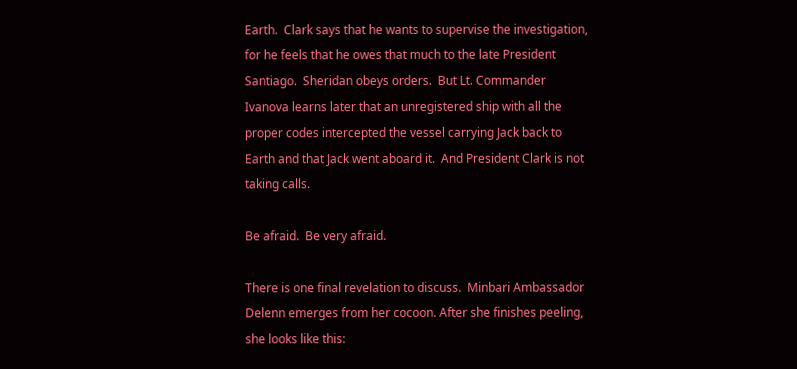Earth.  Clark says that he wants to supervise the investigation, for he feels that he owes that much to the late President Santiago.  Sheridan obeys orders.  But Lt. Commander Ivanova learns later that an unregistered ship with all the proper codes intercepted the vessel carrying Jack back to Earth and that Jack went aboard it.  And President Clark is not taking calls.

Be afraid.  Be very afraid.

There is one final revelation to discuss.  Minbari Ambassador Delenn emerges from her cocoon. After she finishes peeling, she looks like this: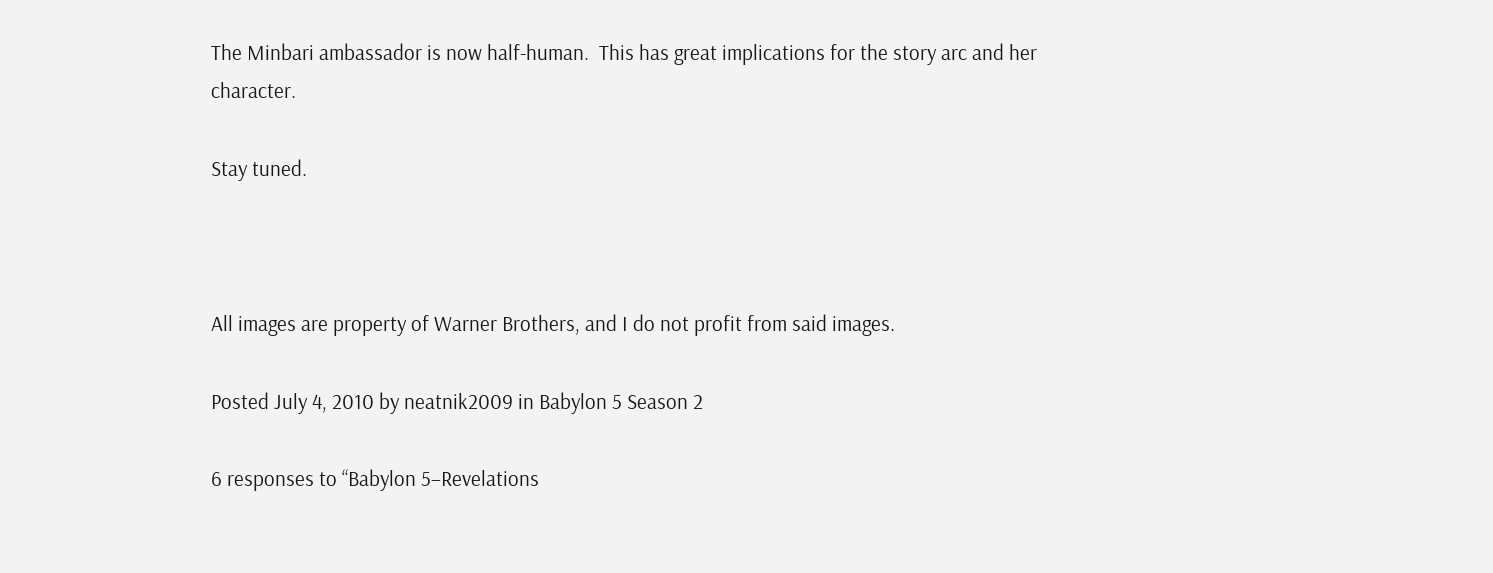The Minbari ambassador is now half-human.  This has great implications for the story arc and her character.

Stay tuned.



All images are property of Warner Brothers, and I do not profit from said images.

Posted July 4, 2010 by neatnik2009 in Babylon 5 Season 2

6 responses to “Babylon 5–Revelations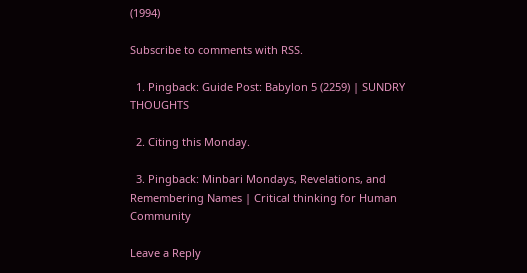(1994)

Subscribe to comments with RSS.

  1. Pingback: Guide Post: Babylon 5 (2259) | SUNDRY THOUGHTS

  2. Citing this Monday.

  3. Pingback: Minbari Mondays, Revelations, and Remembering Names | Critical thinking for Human Community

Leave a Reply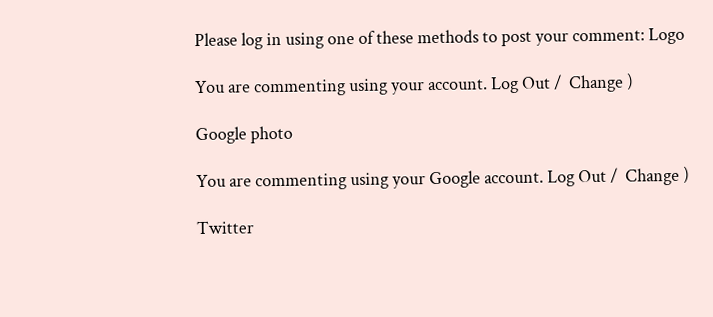Please log in using one of these methods to post your comment: Logo

You are commenting using your account. Log Out /  Change )

Google photo

You are commenting using your Google account. Log Out /  Change )

Twitter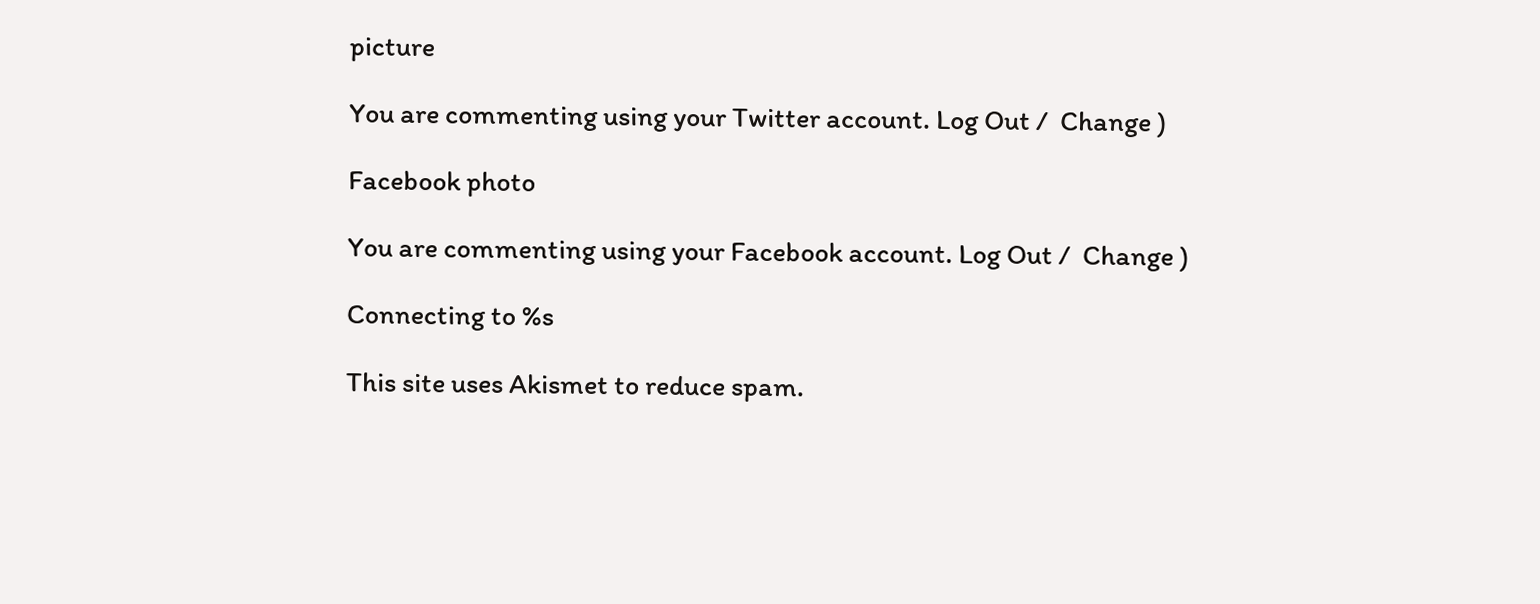picture

You are commenting using your Twitter account. Log Out /  Change )

Facebook photo

You are commenting using your Facebook account. Log Out /  Change )

Connecting to %s

This site uses Akismet to reduce spam.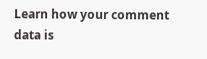Learn how your comment data is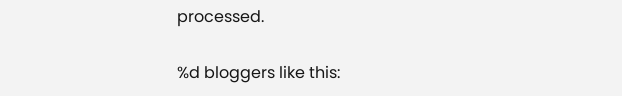processed.

%d bloggers like this: